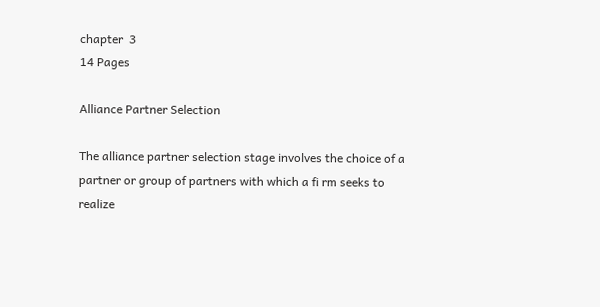chapter  3
14 Pages

Alliance Partner Selection

The alliance partner selection stage involves the choice of a partner or group of partners with which a fi rm seeks to realize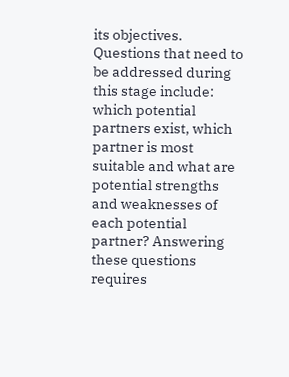its objectives. Questions that need to be addressed during this stage include: which potential partners exist, which partner is most suitable and what are potential strengths and weaknesses of each potential partner? Answering these questions requires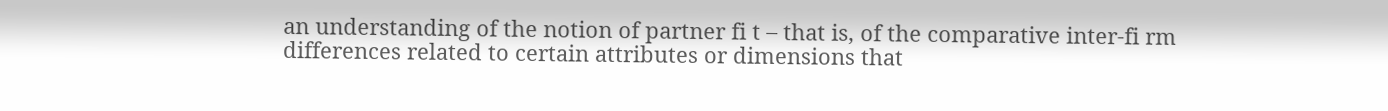an understanding of the notion of partner fi t – that is, of the comparative inter-fi rm differences related to certain attributes or dimensions that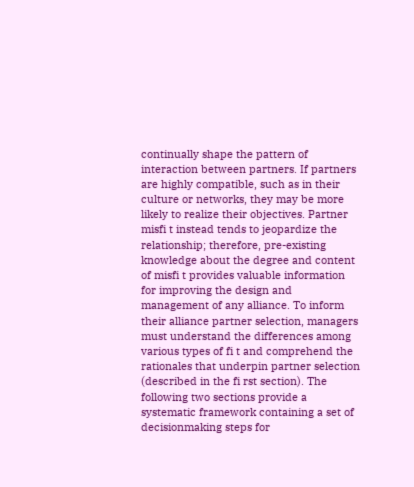continually shape the pattern of interaction between partners. If partners are highly compatible, such as in their culture or networks, they may be more likely to realize their objectives. Partner misfi t instead tends to jeopardize the relationship; therefore, pre-existing knowledge about the degree and content of misfi t provides valuable information for improving the design and management of any alliance. To inform their alliance partner selection, managers must understand the differences among various types of fi t and comprehend the rationales that underpin partner selection (described in the fi rst section). The following two sections provide a systematic framework containing a set of decisionmaking steps for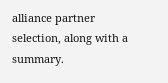alliance partner selection, along with a summary.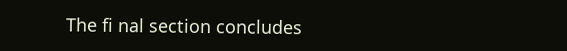The fi nal section concludes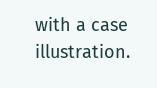with a case illustration.